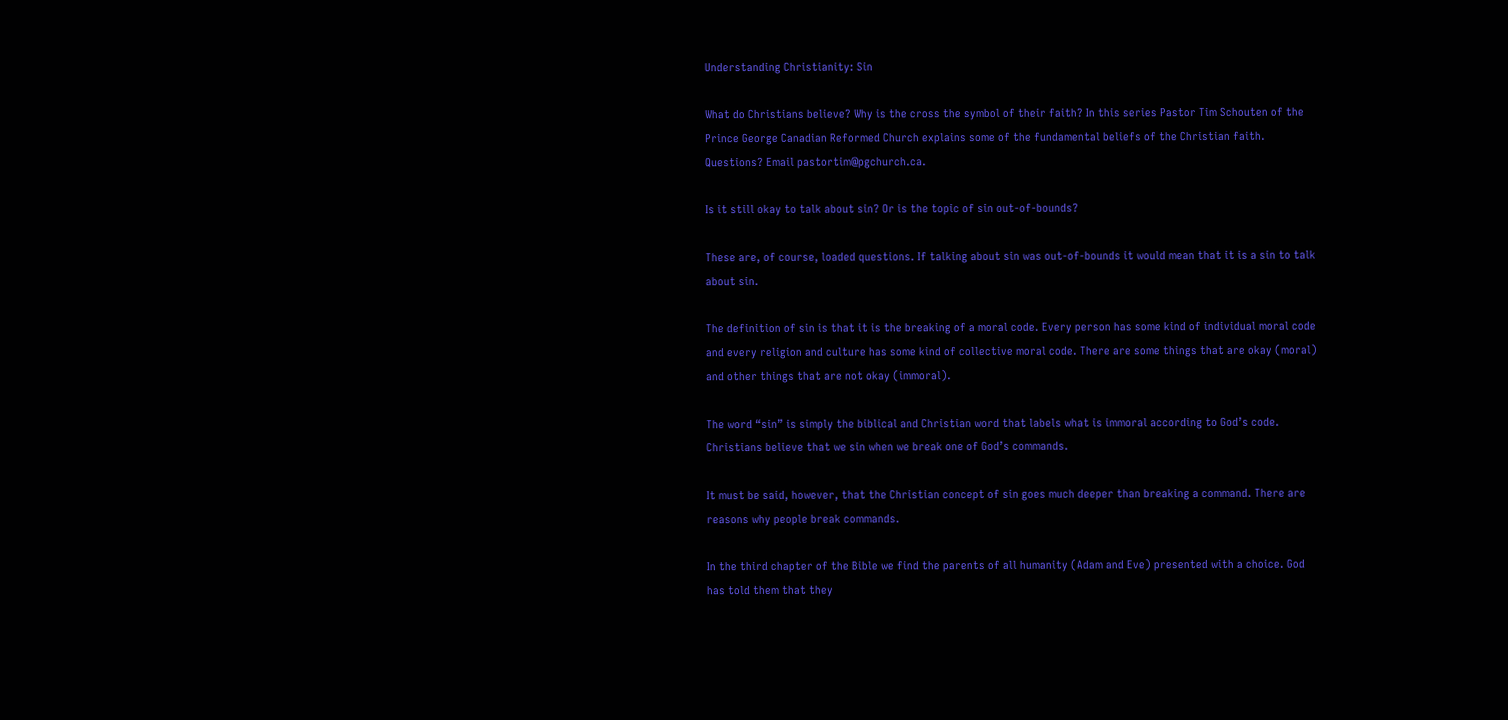Understanding Christianity: Sin

What do Christians believe? Why is the cross the symbol of their faith? In this series Pastor Tim Schouten of the Prince George Canadian Reformed Church explains some of the fundamental beliefs of the Christian faith. Questions? Email pastortim@pgchurch.ca.

Is it still okay to talk about sin? Or is the topic of sin out-of-bounds?

These are, of course, loaded questions. If talking about sin was out-of-bounds it would mean that it is a sin to talk about sin.

The definition of sin is that it is the breaking of a moral code. Every person has some kind of individual moral code and every religion and culture has some kind of collective moral code. There are some things that are okay (moral) and other things that are not okay (immoral).

The word “sin” is simply the biblical and Christian word that labels what is immoral according to God’s code. Christians believe that we sin when we break one of God’s commands.

It must be said, however, that the Christian concept of sin goes much deeper than breaking a command. There are reasons why people break commands.

In the third chapter of the Bible we find the parents of all humanity (Adam and Eve) presented with a choice. God has told them that they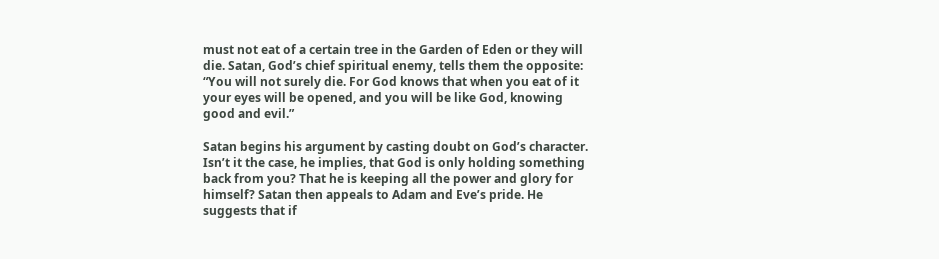must not eat of a certain tree in the Garden of Eden or they will die. Satan, God’s chief spiritual enemy, tells them the opposite: “You will not surely die. For God knows that when you eat of it your eyes will be opened, and you will be like God, knowing good and evil.”

Satan begins his argument by casting doubt on God’s character. Isn’t it the case, he implies, that God is only holding something back from you? That he is keeping all the power and glory for himself? Satan then appeals to Adam and Eve’s pride. He suggests that if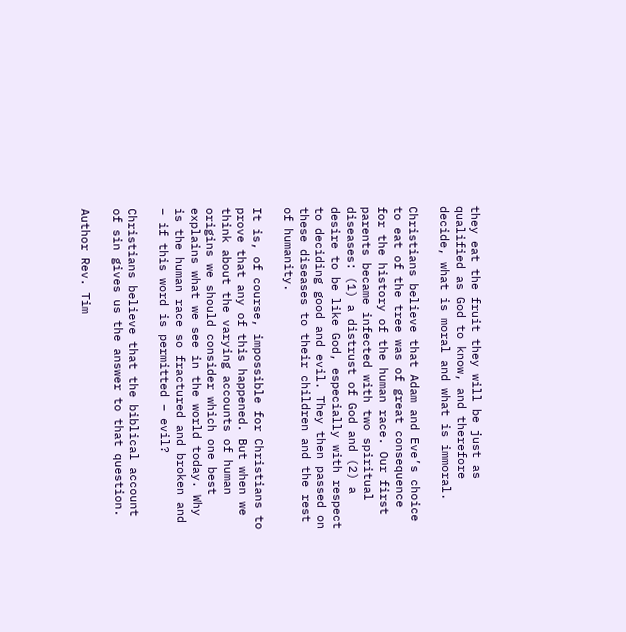they eat the fruit they will be just as qualified as God to know, and therefore decide, what is moral and what is immoral.

Christians believe that Adam and Eve’s choice to eat of the tree was of great consequence for the history of the human race. Our first parents became infected with two spiritual diseases: (1) a distrust of God and (2) a desire to be like God, especially with respect to deciding good and evil. They then passed on these diseases to their children and the rest of humanity.

It is, of course, impossible for Christians to prove that any of this happened. But when we think about the varying accounts of human origins we should consider which one best explains what we see in the world today. Why is the human race so fractured and broken and – if this word is permitted – evil?

Christians believe that the biblical account of sin gives us the answer to that question.

Author Rev. Tim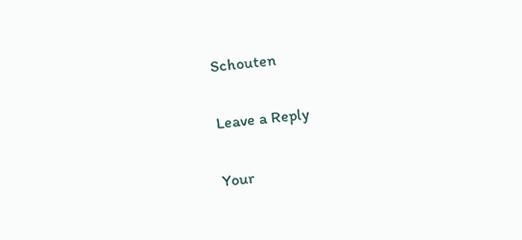Schouten

Leave a Reply

Your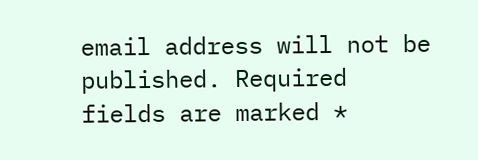email address will not be published. Required fields are marked *